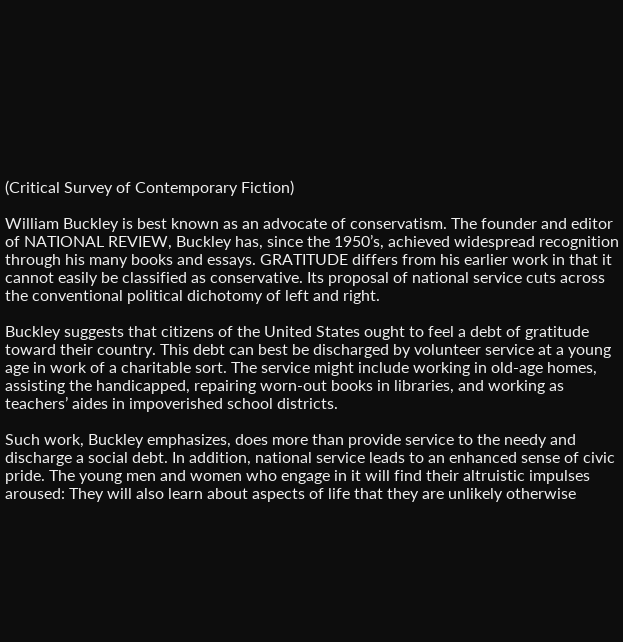(Critical Survey of Contemporary Fiction)

William Buckley is best known as an advocate of conservatism. The founder and editor of NATIONAL REVIEW, Buckley has, since the 1950’s, achieved widespread recognition through his many books and essays. GRATITUDE differs from his earlier work in that it cannot easily be classified as conservative. Its proposal of national service cuts across the conventional political dichotomy of left and right.

Buckley suggests that citizens of the United States ought to feel a debt of gratitude toward their country. This debt can best be discharged by volunteer service at a young age in work of a charitable sort. The service might include working in old-age homes, assisting the handicapped, repairing worn-out books in libraries, and working as teachers’ aides in impoverished school districts.

Such work, Buckley emphasizes, does more than provide service to the needy and discharge a social debt. In addition, national service leads to an enhanced sense of civic pride. The young men and women who engage in it will find their altruistic impulses aroused: They will also learn about aspects of life that they are unlikely otherwise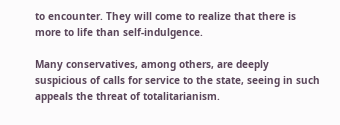to encounter. They will come to realize that there is more to life than self-indulgence.

Many conservatives, among others, are deeply suspicious of calls for service to the state, seeing in such appeals the threat of totalitarianism.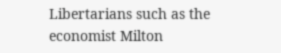Libertarians such as the economist Milton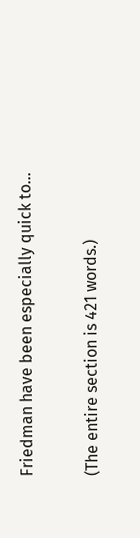Friedman have been especially quick to...

(The entire section is 421 words.)